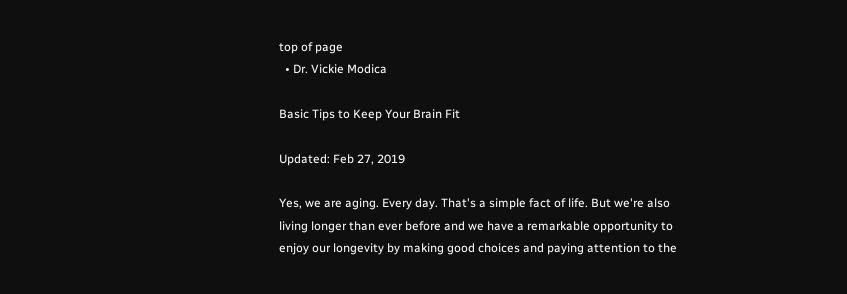top of page
  • Dr. Vickie Modica

Basic Tips to Keep Your Brain Fit

Updated: Feb 27, 2019

Yes, we are aging. Every day. That's a simple fact of life. But we're also living longer than ever before and we have a remarkable opportunity to enjoy our longevity by making good choices and paying attention to the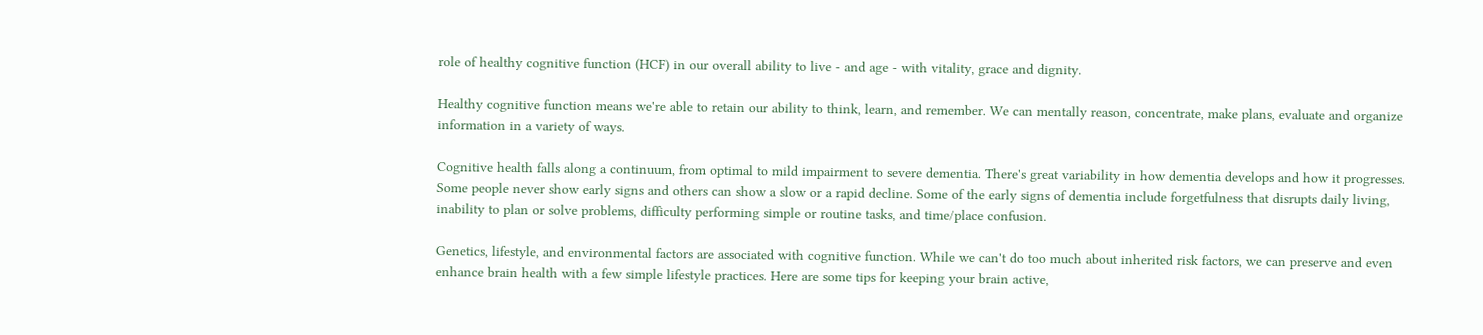role of healthy cognitive function (HCF) in our overall ability to live - and age - with vitality, grace and dignity.

Healthy cognitive function means we're able to retain our ability to think, learn, and remember. We can mentally reason, concentrate, make plans, evaluate and organize information in a variety of ways.

Cognitive health falls along a continuum, from optimal to mild impairment to severe dementia. There's great variability in how dementia develops and how it progresses. Some people never show early signs and others can show a slow or a rapid decline. Some of the early signs of dementia include forgetfulness that disrupts daily living, inability to plan or solve problems, difficulty performing simple or routine tasks, and time/place confusion.

Genetics, lifestyle, and environmental factors are associated with cognitive function. While we can't do too much about inherited risk factors, we can preserve and even enhance brain health with a few simple lifestyle practices. Here are some tips for keeping your brain active,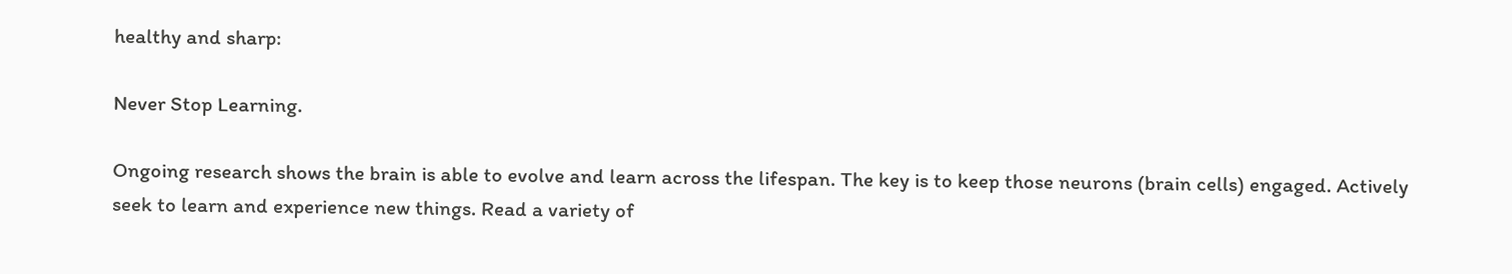healthy and sharp:

Never Stop Learning.

Ongoing research shows the brain is able to evolve and learn across the lifespan. The key is to keep those neurons (brain cells) engaged. Actively seek to learn and experience new things. Read a variety of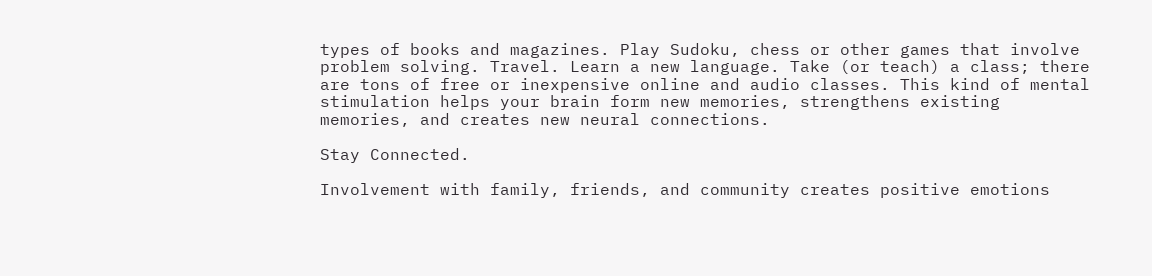types of books and magazines. Play Sudoku, chess or other games that involve problem solving. Travel. Learn a new language. Take (or teach) a class; there are tons of free or inexpensive online and audio classes. This kind of mental stimulation helps your brain form new memories, strengthens existing memories, and creates new neural connections.

Stay Connected.

Involvement with family, friends, and community creates positive emotions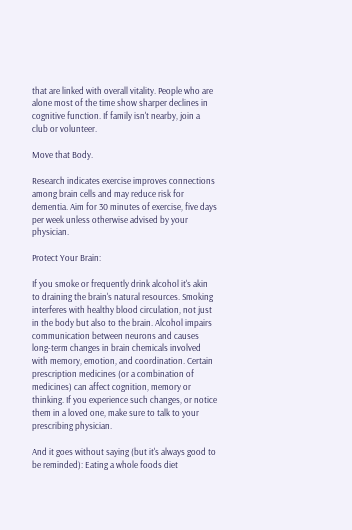that are linked with overall vitality. People who are alone most of the time show sharper declines in cognitive function. If family isn't nearby, join a club or volunteer.

Move that Body.

Research indicates exercise improves connections among brain cells and may reduce risk for dementia. Aim for 30 minutes of exercise, five days per week unless otherwise advised by your physician.

Protect Your Brain:

If you smoke or frequently drink alcohol it's akin to draining the brain's natural resources. Smoking interferes with healthy blood circulation, not just in the body but also to the brain. Alcohol impairs communication between neurons and causes long-term changes in brain chemicals involved with memory, emotion, and coordination. Certain prescription medicines (or a combination of medicines) can affect cognition, memory or thinking. If you experience such changes, or notice them in a loved one, make sure to talk to your prescribing physician.

And it goes without saying (but it's always good to be reminded): Eating a whole foods diet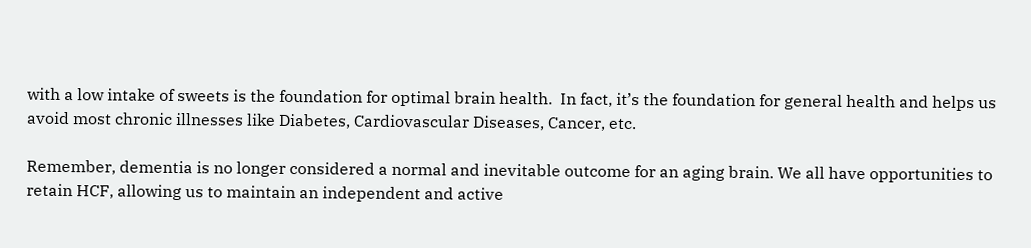with a low intake of sweets is the foundation for optimal brain health.  In fact, it’s the foundation for general health and helps us avoid most chronic illnesses like Diabetes, Cardiovascular Diseases, Cancer, etc.

Remember, dementia is no longer considered a normal and inevitable outcome for an aging brain. We all have opportunities to retain HCF, allowing us to maintain an independent and active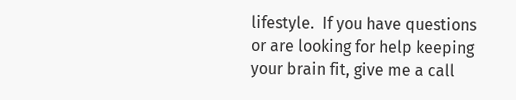lifestyle.  If you have questions or are looking for help keeping your brain fit, give me a call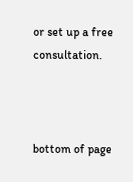or set up a free consultation.



bottom of page